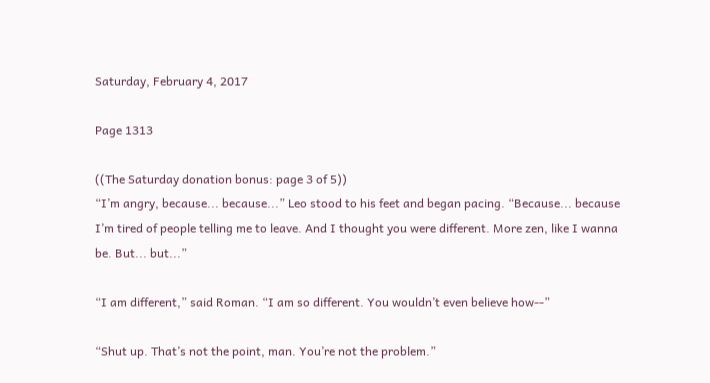Saturday, February 4, 2017

Page 1313

((The Saturday donation bonus: page 3 of 5))
“I’m angry, because... because...” Leo stood to his feet and began pacing. “Because... because I’m tired of people telling me to leave. And I thought you were different. More zen, like I wanna be. But... but...”

“I am different,” said Roman. “I am so different. You wouldn’t even believe how--”

“Shut up. That’s not the point, man. You’re not the problem.”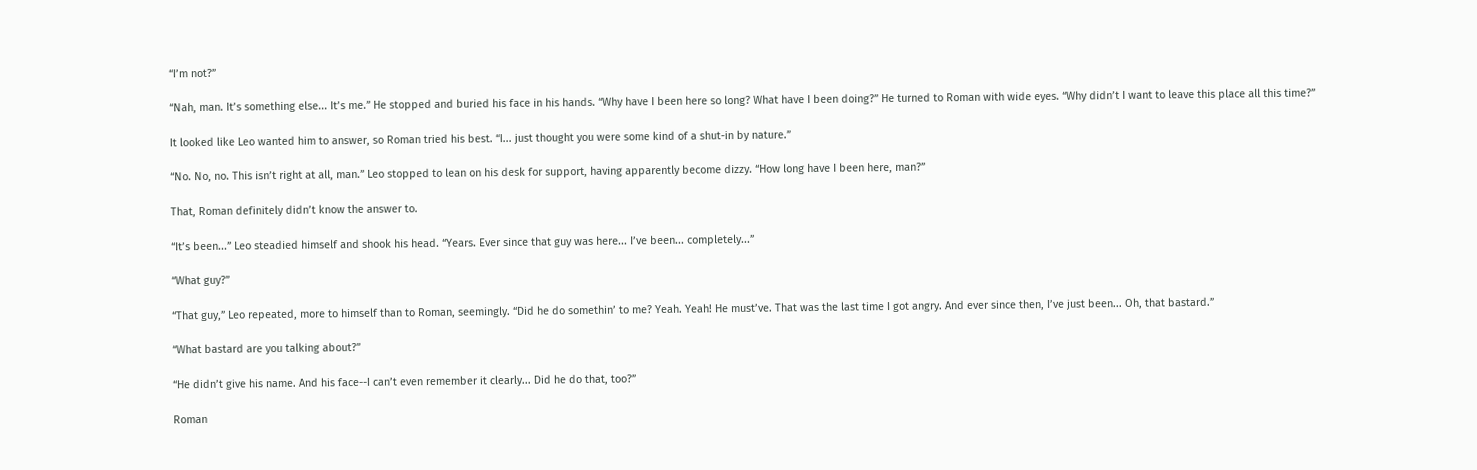“I’m not?”

“Nah, man. It’s something else... It’s me.” He stopped and buried his face in his hands. “Why have I been here so long? What have I been doing?” He turned to Roman with wide eyes. “Why didn’t I want to leave this place all this time?”

It looked like Leo wanted him to answer, so Roman tried his best. “I... just thought you were some kind of a shut-in by nature.”

“No. No, no. This isn’t right at all, man.” Leo stopped to lean on his desk for support, having apparently become dizzy. “How long have I been here, man?”

That, Roman definitely didn’t know the answer to.

“It’s been...” Leo steadied himself and shook his head. “Years. Ever since that guy was here... I’ve been... completely...”

“What guy?”

“That guy,” Leo repeated, more to himself than to Roman, seemingly. “Did he do somethin’ to me? Yeah. Yeah! He must’ve. That was the last time I got angry. And ever since then, I’ve just been... Oh, that bastard.”

“What bastard are you talking about?”

“He didn’t give his name. And his face--I can’t even remember it clearly... Did he do that, too?”

Roman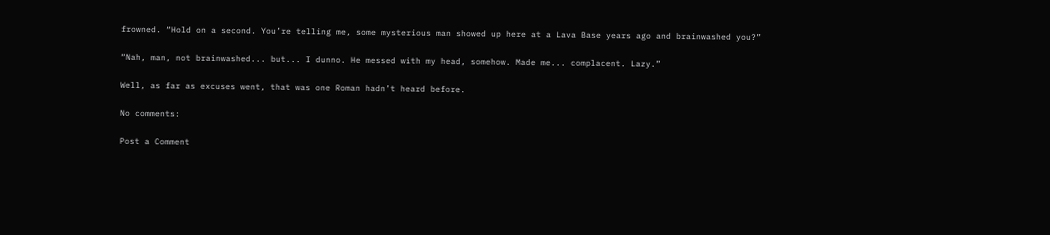frowned. “Hold on a second. You’re telling me, some mysterious man showed up here at a Lava Base years ago and brainwashed you?”

“Nah, man, not brainwashed... but... I dunno. He messed with my head, somehow. Made me... complacent. Lazy.”

Well, as far as excuses went, that was one Roman hadn’t heard before.

No comments:

Post a Comment